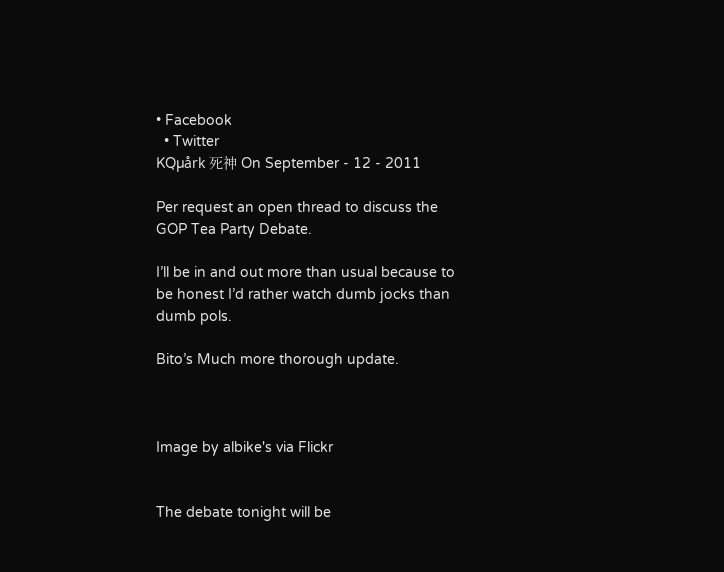• Facebook
  • Twitter
KQµårk 死神 On September - 12 - 2011

Per request an open thread to discuss the GOP Tea Party Debate.

I’ll be in and out more than usual because to be honest I’d rather watch dumb jocks than dumb pols.

Bito’s Much more thorough update.



Image by albike's via Flickr


The debate tonight will be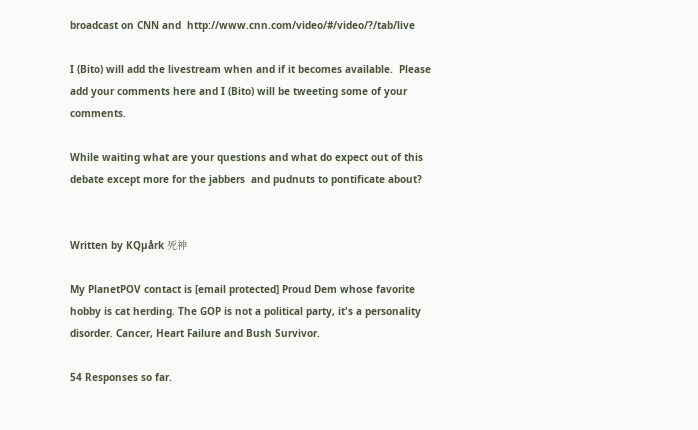broadcast on CNN and  http://www.cnn.com/video/#/video/?/tab/live

I (Bito) will add the livestream when and if it becomes available.  Please add your comments here and I (Bito) will be tweeting some of your comments.

While waiting what are your questions and what do expect out of this debate except more for the jabbers  and pudnuts to pontificate about?


Written by KQµårk 死神

My PlanetPOV contact is [email protected] Proud Dem whose favorite hobby is cat herding. The GOP is not a political party, it's a personality disorder. Cancer, Heart Failure and Bush Survivor.

54 Responses so far.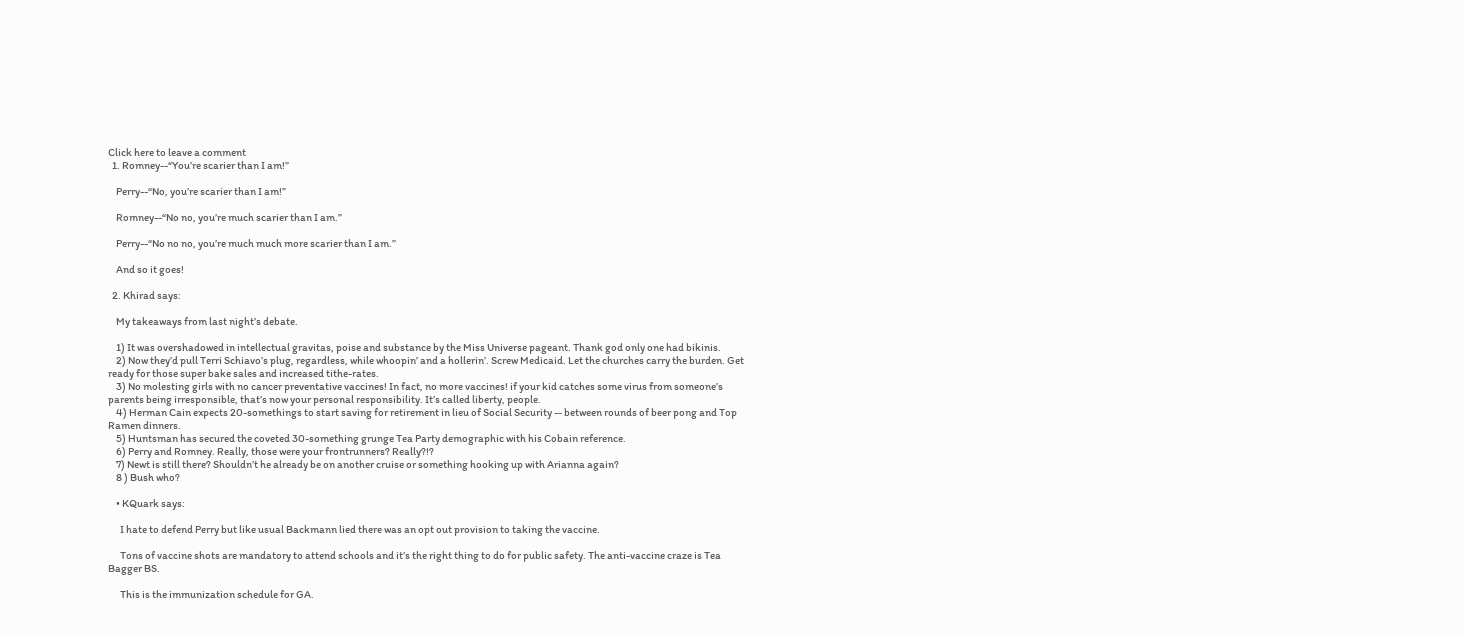Click here to leave a comment
  1. Romney--“You’re scarier than I am!”

    Perry--“No, you’re scarier than I am!”

    Romney--“No no, you’re much scarier than I am.”

    Perry--“No no no, you’re much much more scarier than I am.”

    And so it goes!

  2. Khirad says:

    My takeaways from last night’s debate.

    1) It was overshadowed in intellectual gravitas, poise and substance by the Miss Universe pageant. Thank god only one had bikinis.
    2) Now they’d pull Terri Schiavo’s plug, regardless, while whoopin’ and a hollerin’. Screw Medicaid. Let the churches carry the burden. Get ready for those super bake sales and increased tithe-rates.
    3) No molesting girls with no cancer preventative vaccines! In fact, no more vaccines! if your kid catches some virus from someone’s parents being irresponsible, that’s now your personal responsibility. It’s called liberty, people.
    4) Herman Cain expects 20-somethings to start saving for retirement in lieu of Social Security -- between rounds of beer pong and Top Ramen dinners.
    5) Huntsman has secured the coveted 30-something grunge Tea Party demographic with his Cobain reference.
    6) Perry and Romney. Really, those were your frontrunners? Really?!?
    7) Newt is still there? Shouldn’t he already be on another cruise or something hooking up with Arianna again?
    8 ) Bush who?

    • KQuark says:

      I hate to defend Perry but like usual Backmann lied there was an opt out provision to taking the vaccine.

      Tons of vaccine shots are mandatory to attend schools and it’s the right thing to do for public safety. The anti-vaccine craze is Tea Bagger BS.

      This is the immunization schedule for GA.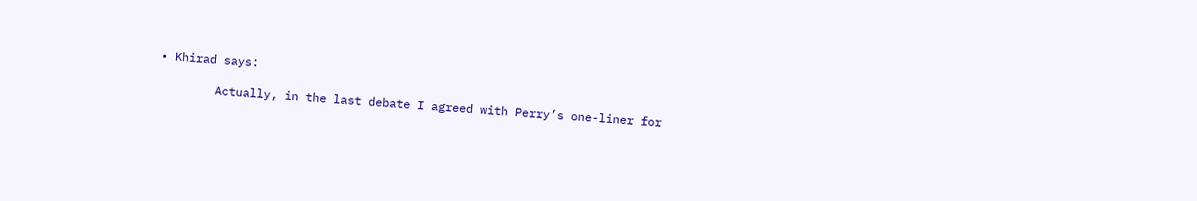• Khirad says:

        Actually, in the last debate I agreed with Perry’s one-liner for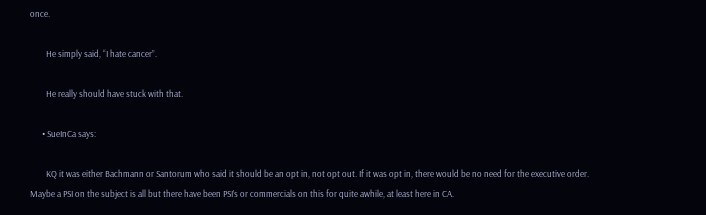once.

        He simply said, “I hate cancer”.

        He really should have stuck with that.

      • SueInCa says:

        KQ it was either Bachmann or Santorum who said it should be an opt in, not opt out. If it was opt in, there would be no need for the executive order. Maybe a PSI on the subject is all but there have been PSI’s or commercials on this for quite awhile, at least here in CA.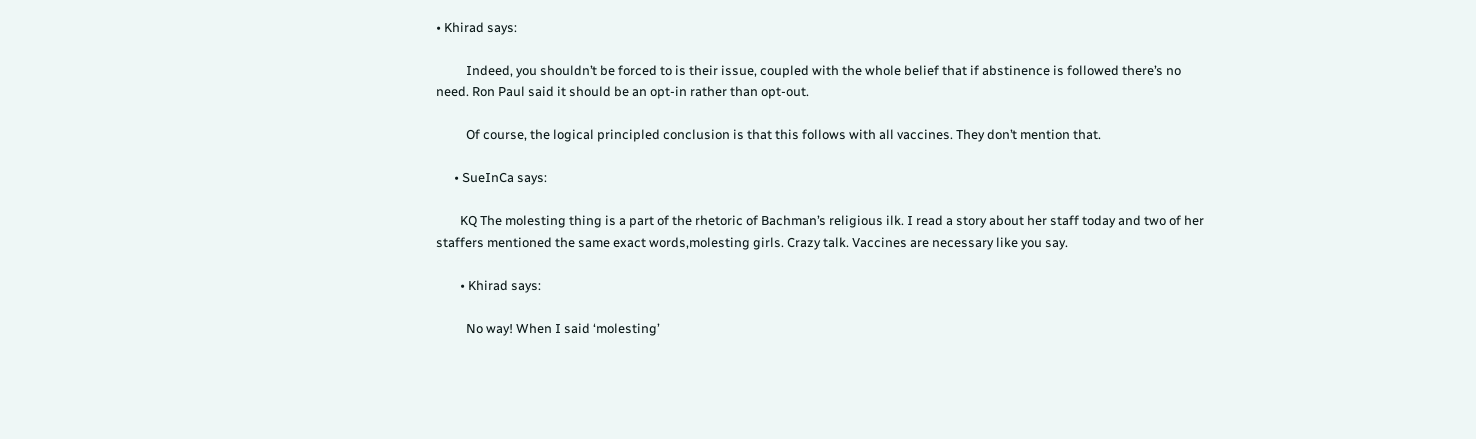• Khirad says:

          Indeed, you shouldn’t be forced to is their issue, coupled with the whole belief that if abstinence is followed there’s no need. Ron Paul said it should be an opt-in rather than opt-out.

          Of course, the logical principled conclusion is that this follows with all vaccines. They don’t mention that.

      • SueInCa says:

        KQ The molesting thing is a part of the rhetoric of Bachman’s religious ilk. I read a story about her staff today and two of her staffers mentioned the same exact words,molesting girls. Crazy talk. Vaccines are necessary like you say.

        • Khirad says:

          No way! When I said ‘molesting’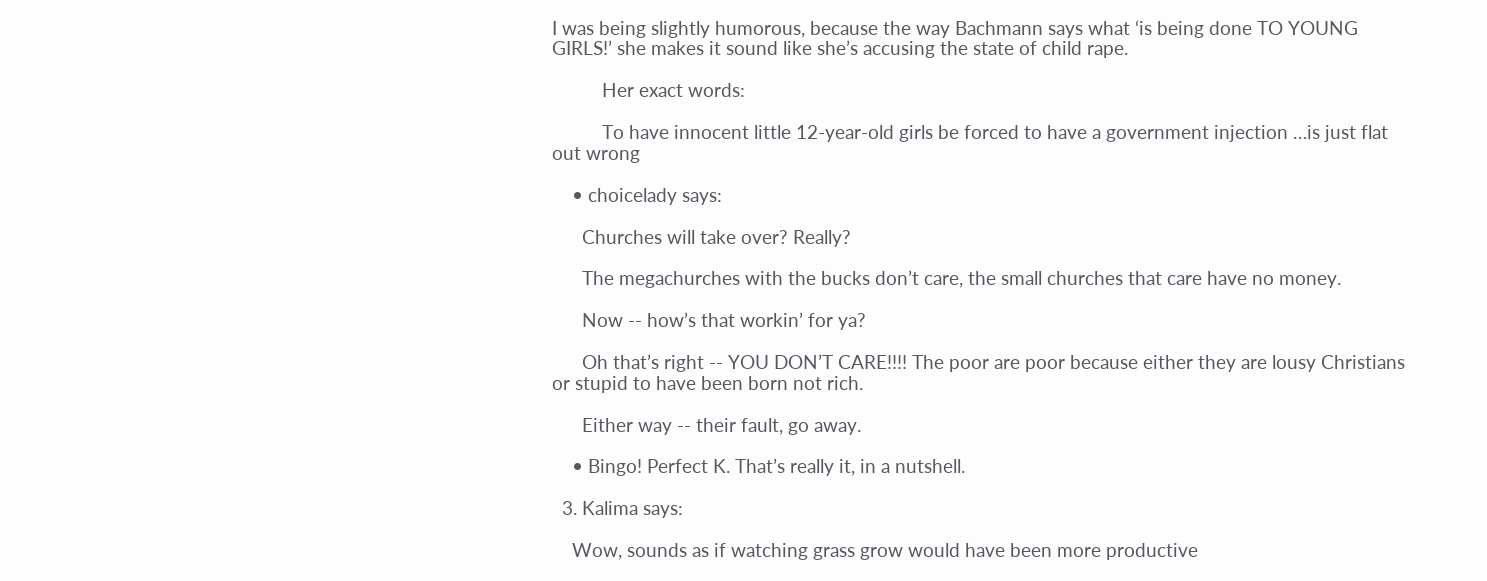I was being slightly humorous, because the way Bachmann says what ‘is being done TO YOUNG GIRLS!’ she makes it sound like she’s accusing the state of child rape.

          Her exact words:

          To have innocent little 12-year-old girls be forced to have a government injection …is just flat out wrong

    • choicelady says:

      Churches will take over? Really?

      The megachurches with the bucks don’t care, the small churches that care have no money.

      Now -- how’s that workin’ for ya?

      Oh that’s right -- YOU DON’T CARE!!!! The poor are poor because either they are lousy Christians or stupid to have been born not rich.

      Either way -- their fault, go away.

    • Bingo! Perfect K. That’s really it, in a nutshell.

  3. Kalima says:

    Wow, sounds as if watching grass grow would have been more productive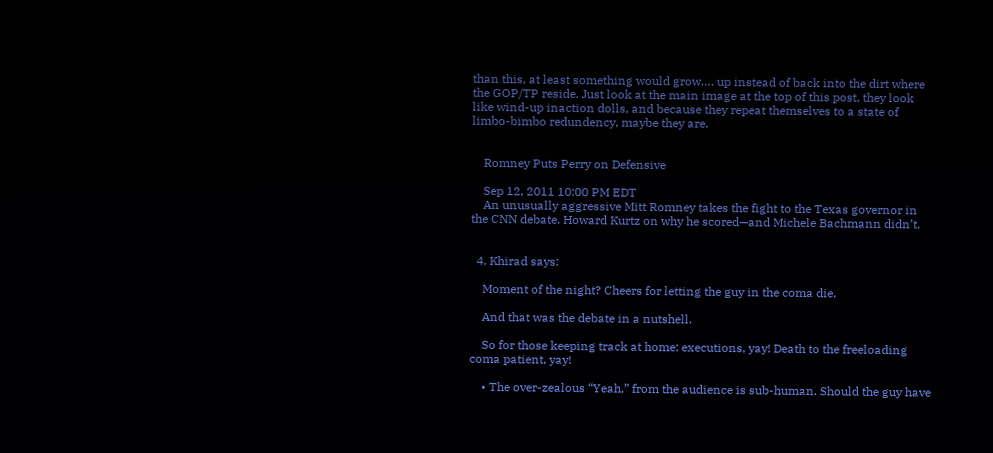than this, at least something would grow…. up instead of back into the dirt where the GOP/TP reside. Just look at the main image at the top of this post, they look like wind-up inaction dolls, and because they repeat themselves to a state of limbo-bimbo redundency, maybe they are.


    Romney Puts Perry on Defensive

    Sep 12, 2011 10:00 PM EDT
    An unusually aggressive Mitt Romney takes the fight to the Texas governor in the CNN debate. Howard Kurtz on why he scored—and Michele Bachmann didn’t.


  4. Khirad says:

    Moment of the night? Cheers for letting the guy in the coma die.

    And that was the debate in a nutshell.

    So for those keeping track at home: executions, yay! Death to the freeloading coma patient, yay!

    • The over-zealous “Yeah,” from the audience is sub-human. Should the guy have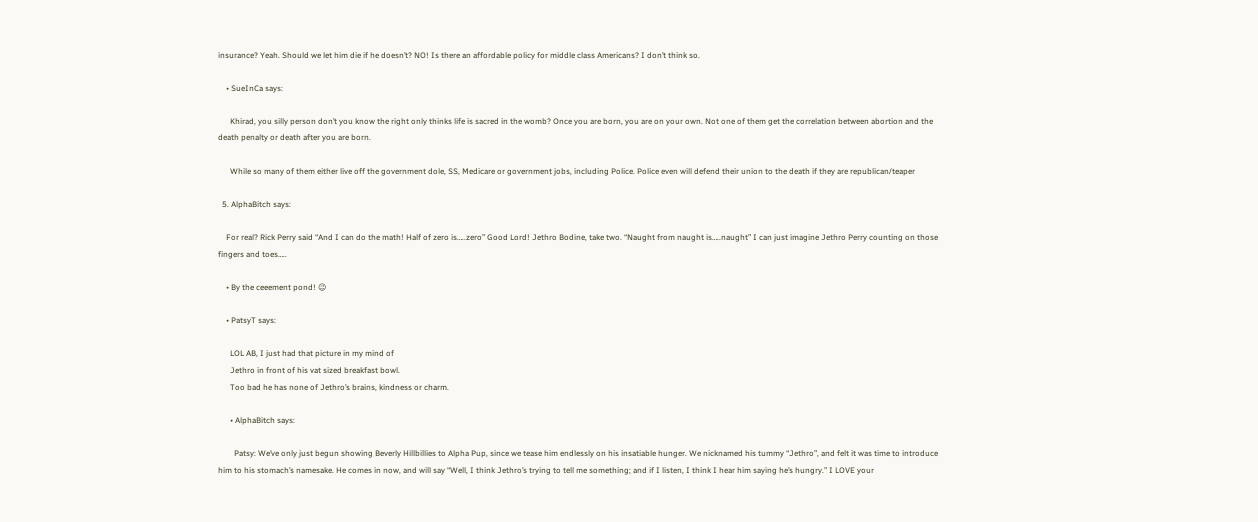insurance? Yeah. Should we let him die if he doesn’t? NO! Is there an affordable policy for middle class Americans? I don’t think so.

    • SueInCa says:

      Khirad, you silly person don’t you know the right only thinks life is sacred in the womb? Once you are born, you are on your own. Not one of them get the correlation between abortion and the death penalty or death after you are born.

      While so many of them either live off the government dole, SS, Medicare or government jobs, including Police. Police even will defend their union to the death if they are republican/teaper

  5. AlphaBitch says:

    For real? Rick Perry said “And I can do the math! Half of zero is…..zero” Good Lord! Jethro Bodine, take two. “Naught from naught is…..naught” I can just imagine Jethro Perry counting on those fingers and toes…..

    • By the ceeement pond! 😉

    • PatsyT says:

      LOL AB, I just had that picture in my mind of
      Jethro in front of his vat sized breakfast bowl.
      Too bad he has none of Jethro’s brains, kindness or charm.

      • AlphaBitch says:

        Patsy: We’ve only just begun showing Beverly Hillbillies to Alpha Pup, since we tease him endlessly on his insatiable hunger. We nicknamed his tummy “Jethro”, and felt it was time to introduce him to his stomach’s namesake. He comes in now, and will say “Well, I think Jethro’s trying to tell me something; and if I listen, I think I hear him saying he’s hungry.” I LOVE your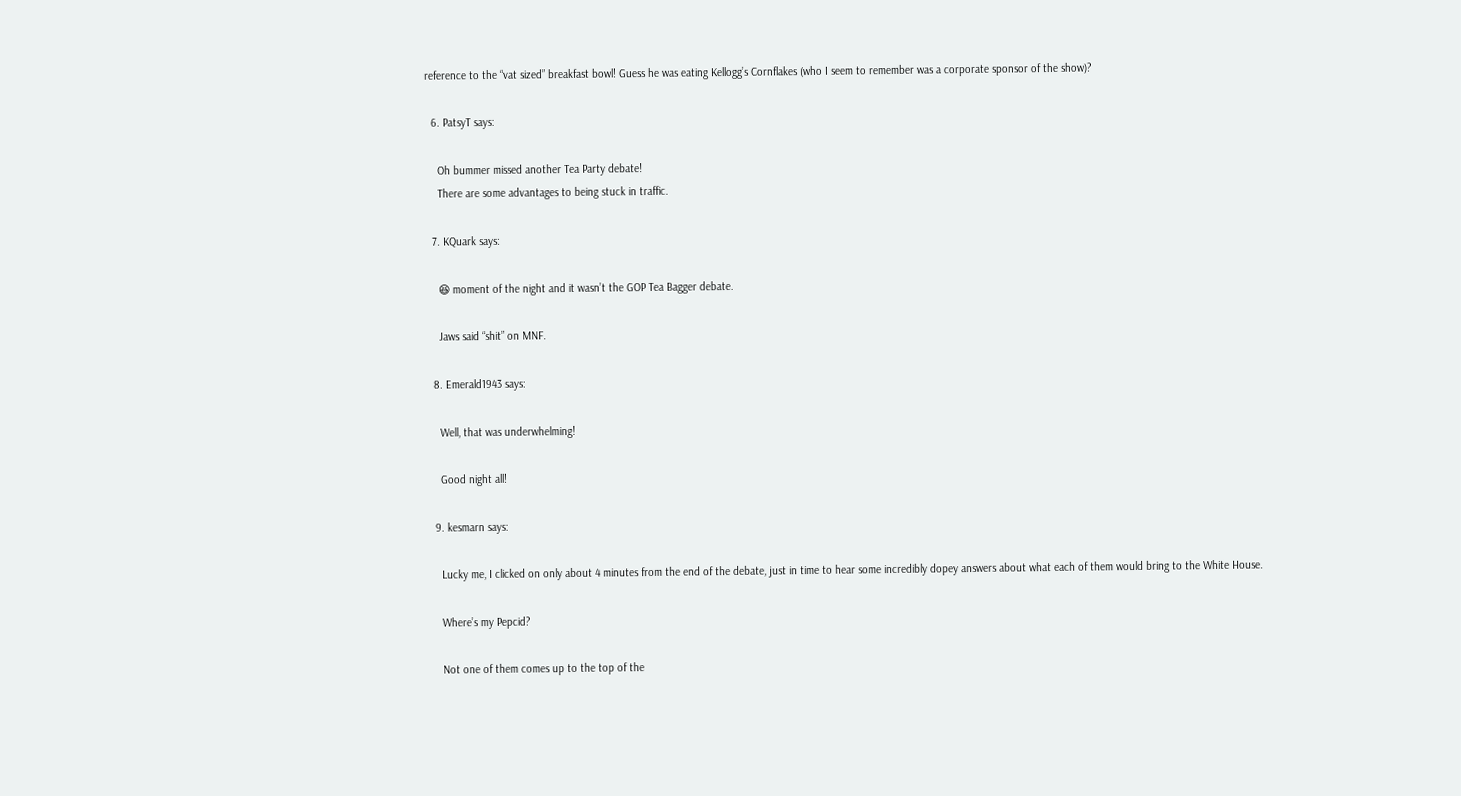reference to the “vat sized” breakfast bowl! Guess he was eating Kellogg’s Cornflakes (who I seem to remember was a corporate sponsor of the show)?

  6. PatsyT says:

    Oh bummer missed another Tea Party debate!
    There are some advantages to being stuck in traffic.

  7. KQuark says:

    😆 moment of the night and it wasn’t the GOP Tea Bagger debate.

    Jaws said “shit” on MNF.

  8. Emerald1943 says:

    Well, that was underwhelming!

    Good night all!

  9. kesmarn says:

    Lucky me, I clicked on only about 4 minutes from the end of the debate, just in time to hear some incredibly dopey answers about what each of them would bring to the White House.

    Where’s my Pepcid?

    Not one of them comes up to the top of the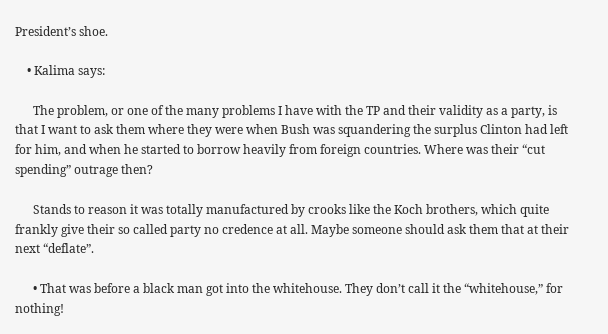President’s shoe.

    • Kalima says:

      The problem, or one of the many problems I have with the TP and their validity as a party, is that I want to ask them where they were when Bush was squandering the surplus Clinton had left for him, and when he started to borrow heavily from foreign countries. Where was their “cut spending” outrage then?

      Stands to reason it was totally manufactured by crooks like the Koch brothers, which quite frankly give their so called party no credence at all. Maybe someone should ask them that at their next “deflate”.

      • That was before a black man got into the whitehouse. They don’t call it the “whitehouse,” for nothing!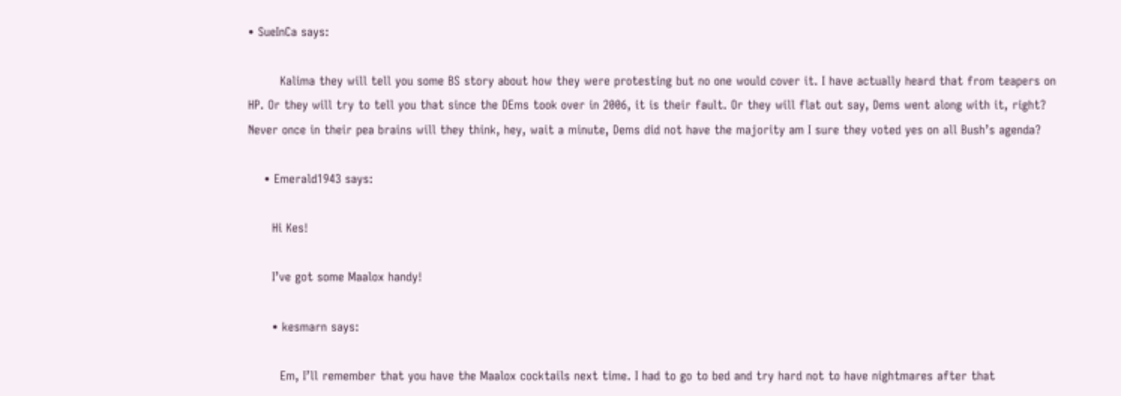• SueInCa says:

        Kalima they will tell you some BS story about how they were protesting but no one would cover it. I have actually heard that from teapers on HP. Or they will try to tell you that since the DEms took over in 2006, it is their fault. Or they will flat out say, Dems went along with it, right? Never once in their pea brains will they think, hey, wait a minute, Dems did not have the majority am I sure they voted yes on all Bush’s agenda?

    • Emerald1943 says:

      Hi Kes!

      I’ve got some Maalox handy!

      • kesmarn says:

        Em, I’ll remember that you have the Maalox cocktails next time. I had to go to bed and try hard not to have nightmares after that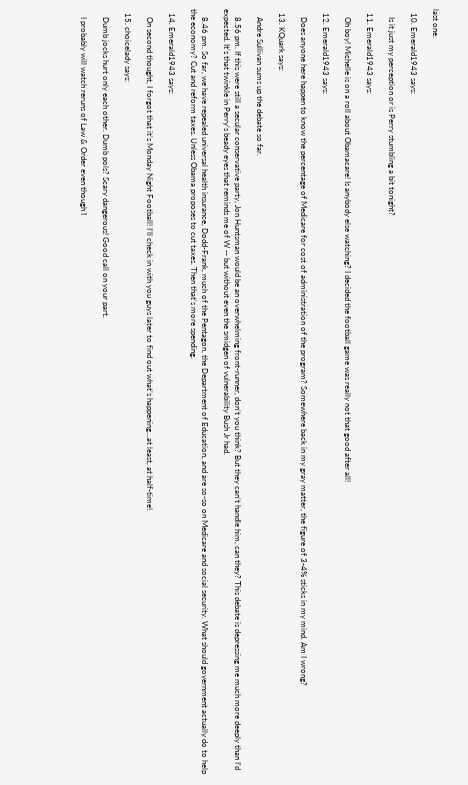last one.

  10. Emerald1943 says:

    Is it just my perception or is Perry stumbling a bit tonight?

  11. Emerald1943 says:

    Oh boy! Michelle is on a roll about Obamacare! Is anybody else watching? I decided the football game was really not that good after all!

  12. Emerald1943 says:

    Does anyone here happen to know the percentage of Medicare for cost of administration of the program? Somewhere back in my gray matter, the figure of 3-4% sticks in my mind. Am I wrong?

  13. KQuark says:

    Andre Sullivan sums up the debate so far.

    8.56 pm. If this were still a secular conservative party, Jon Huntsman would be an overwhelming front-runner, don’t you think? But they can’t handle him, can they? This debate is depressing me much more deeply than I’d expected. It’s that twinkle in Perry’s beady eyes that reminds me of W -- but without even the smidgen of vulnerability Bush Jr had.

    8.46 pm. So far, we have repealed universal health insurance, Dodd-Frank, much of the Pentagon, the Department of Education, and are so-so on Medicare and social security. What should government actually do to help the economy? Cut and reform taxes. Unless Obama proposes to cut taxes. Then that’s more spending.

  14. Emerald1943 says:

    On second thought, I forgot that it’s Monday Night Football! I’ll check in with you guys later to find out what’s happening…at least, at half-time!

  15. choicelady says:

    Dumb jocks hurt only each other. Dumb pols? Scary dangerous! Good call on your part.

    I probably will watch reruns of Law & Order even though I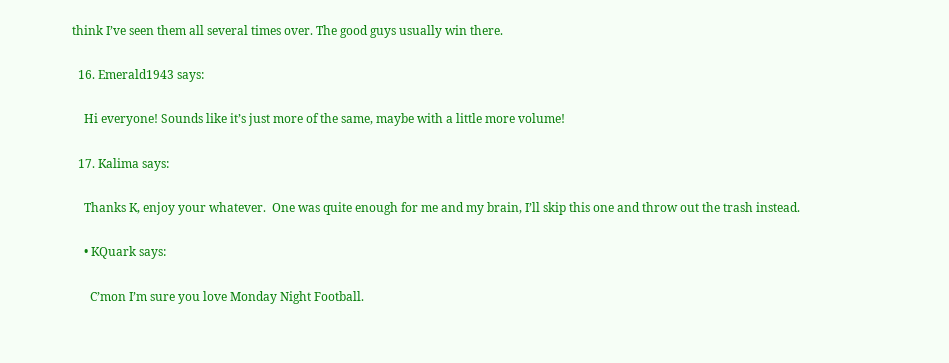think I’ve seen them all several times over. The good guys usually win there.

  16. Emerald1943 says:

    Hi everyone! Sounds like it’s just more of the same, maybe with a little more volume!

  17. Kalima says:

    Thanks K, enjoy your whatever.  One was quite enough for me and my brain, I’ll skip this one and throw out the trash instead.

    • KQuark says:

      C’mon I’m sure you love Monday Night Football.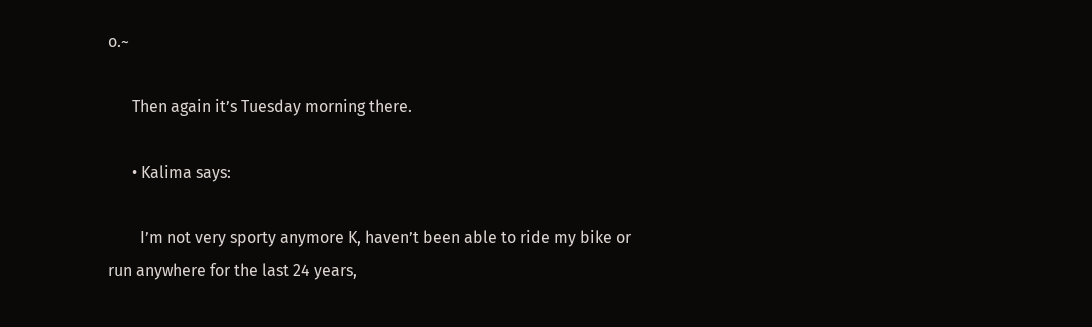o.~

      Then again it’s Tuesday morning there.

      • Kalima says:

        I’m not very sporty anymore K, haven’t been able to ride my bike or run anywhere for the last 24 years,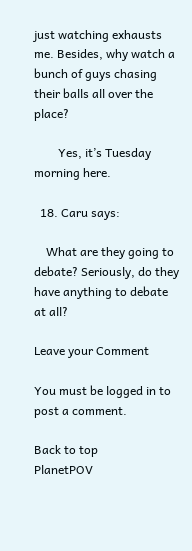just watching exhausts me. Besides, why watch a bunch of guys chasing their balls all over the place?

        Yes, it’s Tuesday morning here.

  18. Caru says:

    What are they going to debate? Seriously, do they have anything to debate at all?

Leave your Comment

You must be logged in to post a comment.

Back to top
PlanetPOV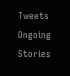Tweets
Ongoing Stories